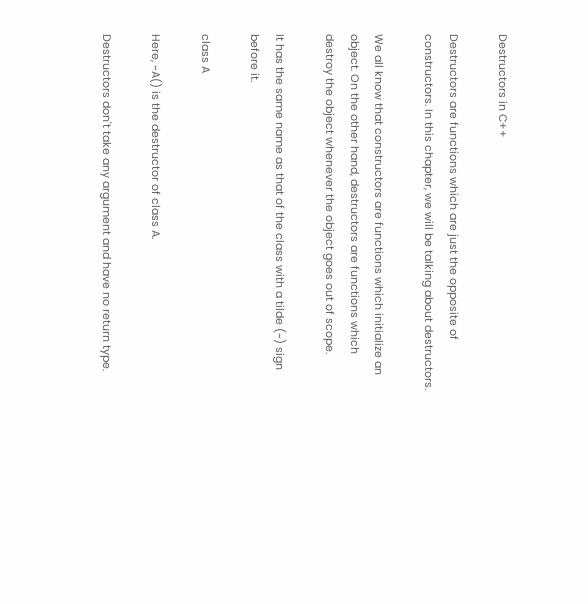Destructors in C++

Destructors are functions which are just the opposite of constructors. In this chapter, we will be talking about destructors.

We all know that constructors are functions which initialize an object. On the other hand, destructors are functions which destroy the object whenever the object goes out of scope.

It has the same name as that of the class with a tilde (~) sign before it.

class A

Here, ~A() is the destructor of class A.

Destructors don't take any argument and have no return type.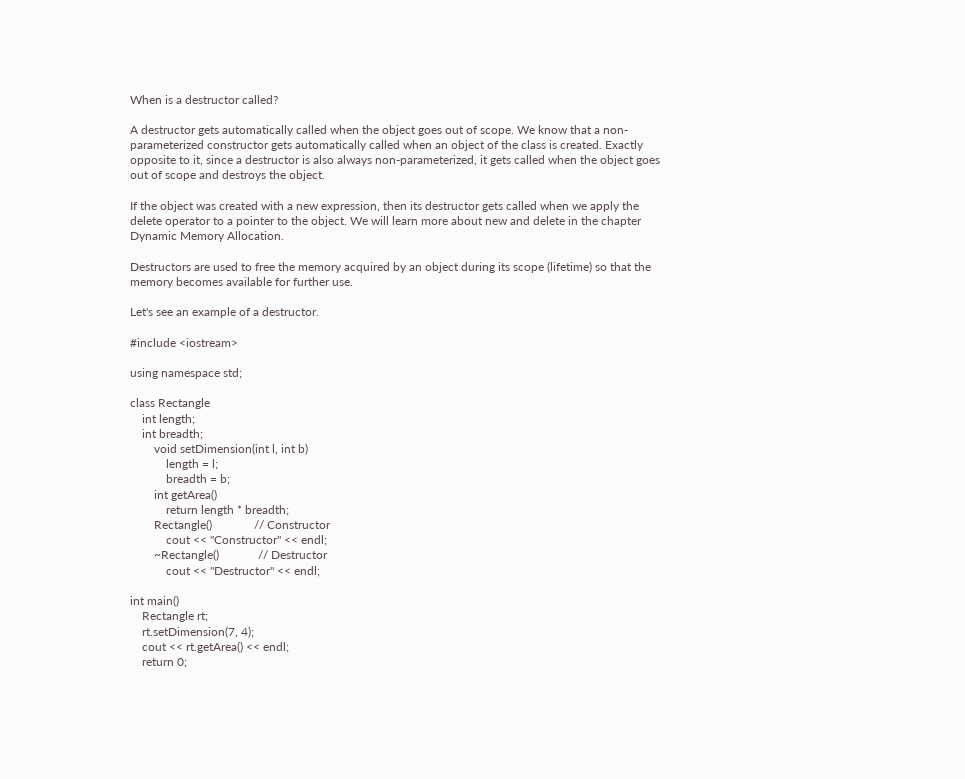When is a destructor called?

A destructor gets automatically called when the object goes out of scope. We know that a non-parameterized constructor gets automatically called when an object of the class is created. Exactly opposite to it, since a destructor is also always non-parameterized, it gets called when the object goes out of scope and destroys the object.

If the object was created with a new expression, then its destructor gets called when we apply the delete operator to a pointer to the object. We will learn more about new and delete in the chapter Dynamic Memory Allocation.

Destructors are used to free the memory acquired by an object during its scope (lifetime) so that the memory becomes available for further use.

Let's see an example of a destructor.

#include <iostream>

using namespace std;

class Rectangle
    int length;
    int breadth;
        void setDimension(int l, int b)
            length = l;
            breadth = b;
        int getArea()
            return length * breadth;
        Rectangle()              // Constructor
            cout << "Constructor" << endl;
        ~Rectangle()             // Destructor
            cout << "Destructor" << endl;

int main()
    Rectangle rt;
    rt.setDimension(7, 4);
    cout << rt.getArea() << endl;
    return 0;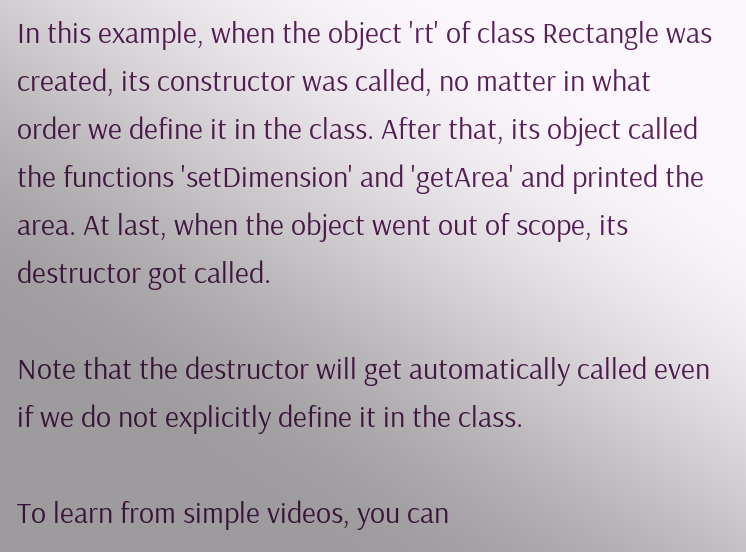In this example, when the object 'rt' of class Rectangle was created, its constructor was called, no matter in what order we define it in the class. After that, its object called the functions 'setDimension' and 'getArea' and printed the area. At last, when the object went out of scope, its destructor got called.

Note that the destructor will get automatically called even if we do not explicitly define it in the class.

To learn from simple videos, you can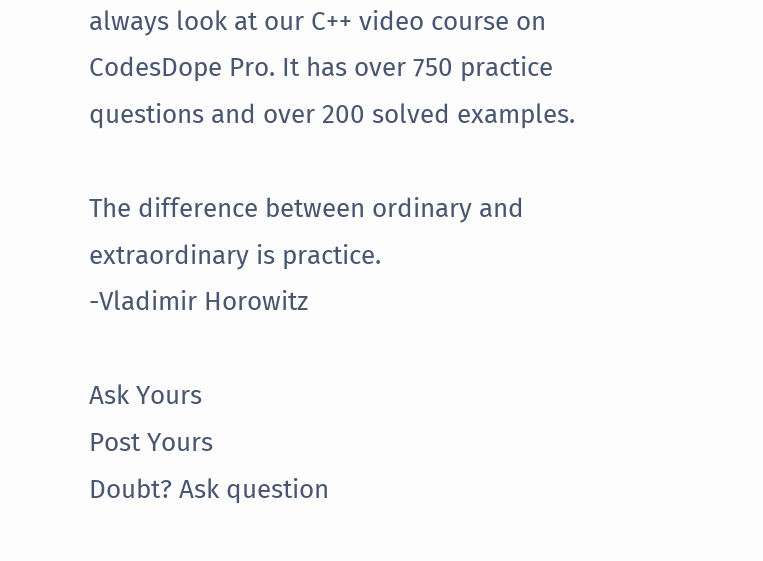always look at our C++ video course on CodesDope Pro. It has over 750 practice questions and over 200 solved examples.

The difference between ordinary and extraordinary is practice.
-Vladimir Horowitz

Ask Yours
Post Yours
Doubt? Ask question